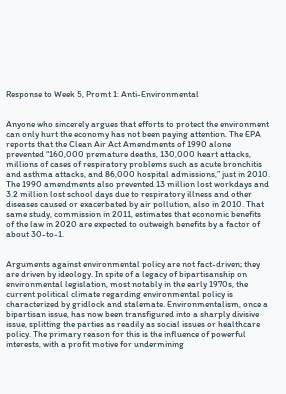Response to Week 5, Promt 1: Anti-Environmental


Anyone who sincerely argues that efforts to protect the environment can only hurt the economy has not been paying attention. The EPA reports that the Clean Air Act Amendments of 1990 alone prevented “160,000 premature deaths, 130,000 heart attacks, millions of cases of respiratory problems such as acute bronchitis and asthma attacks, and 86,000 hospital admissions,” just in 2010. The 1990 amendments also prevented 13 million lost workdays and 3.2 million lost school days due to respiratory illness and other diseases caused or exacerbated by air pollution, also in 2010. That same study, commission in 2011, estimates that economic benefits of the law in 2020 are expected to outweigh benefits by a factor of about 30-to-1.


Arguments against environmental policy are not fact-driven; they are driven by ideology. In spite of a legacy of bipartisanship on environmental legislation, most notably in the early 1970s, the current political climate regarding environmental policy is characterized by gridlock and stalemate. Environmentalism, once a bipartisan issue, has now been transfigured into a sharply divisive issue, splitting the parties as readily as social issues or healthcare policy. The primary reason for this is the influence of powerful interests, with a profit motive for undermining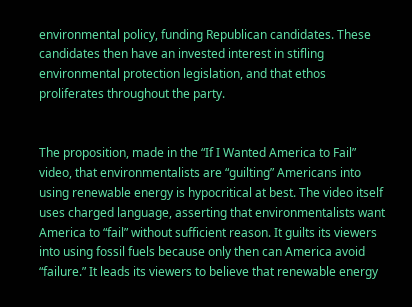environmental policy, funding Republican candidates. These candidates then have an invested interest in stifling environmental protection legislation, and that ethos proliferates throughout the party.


The proposition, made in the “If I Wanted America to Fail” video, that environmentalists are “guilting” Americans into using renewable energy is hypocritical at best. The video itself uses charged language, asserting that environmentalists want America to “fail” without sufficient reason. It guilts its viewers into using fossil fuels because only then can America avoid “failure.” It leads its viewers to believe that renewable energy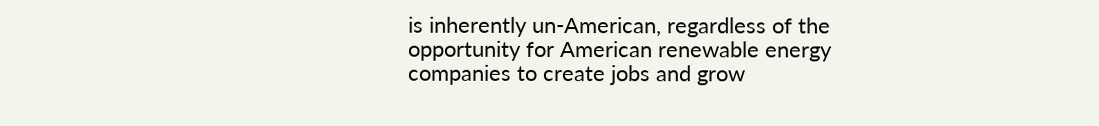is inherently un-American, regardless of the opportunity for American renewable energy companies to create jobs and grow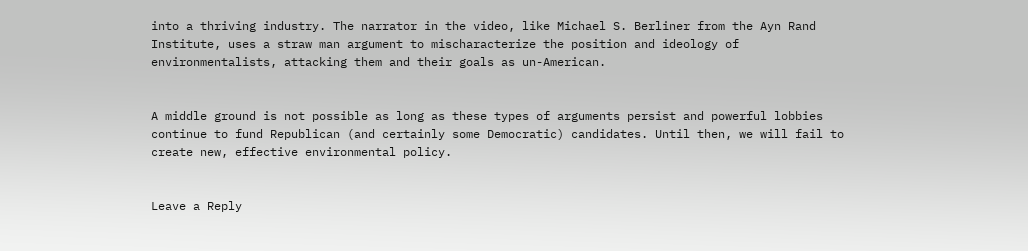into a thriving industry. The narrator in the video, like Michael S. Berliner from the Ayn Rand Institute, uses a straw man argument to mischaracterize the position and ideology of environmentalists, attacking them and their goals as un-American.


A middle ground is not possible as long as these types of arguments persist and powerful lobbies continue to fund Republican (and certainly some Democratic) candidates. Until then, we will fail to create new, effective environmental policy.


Leave a Reply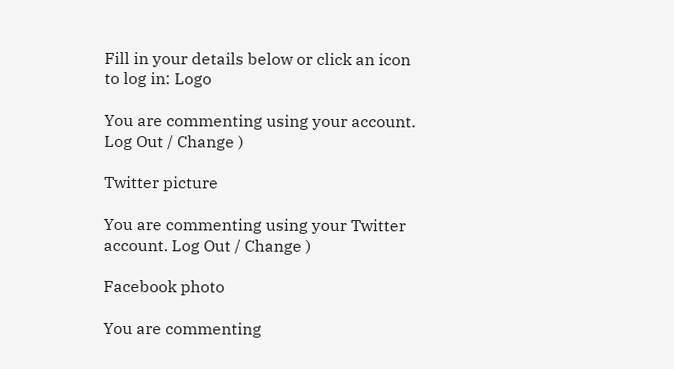Fill in your details below or click an icon to log in: Logo

You are commenting using your account. Log Out / Change )

Twitter picture

You are commenting using your Twitter account. Log Out / Change )

Facebook photo

You are commenting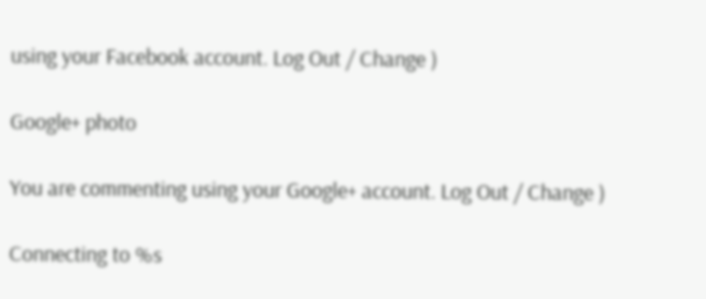using your Facebook account. Log Out / Change )

Google+ photo

You are commenting using your Google+ account. Log Out / Change )

Connecting to %s